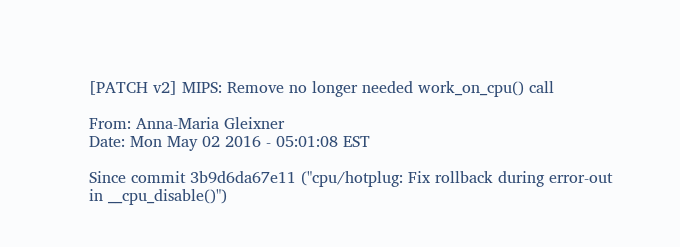[PATCH v2] MIPS: Remove no longer needed work_on_cpu() call

From: Anna-Maria Gleixner
Date: Mon May 02 2016 - 05:01:08 EST

Since commit 3b9d6da67e11 ("cpu/hotplug: Fix rollback during error-out
in __cpu_disable()")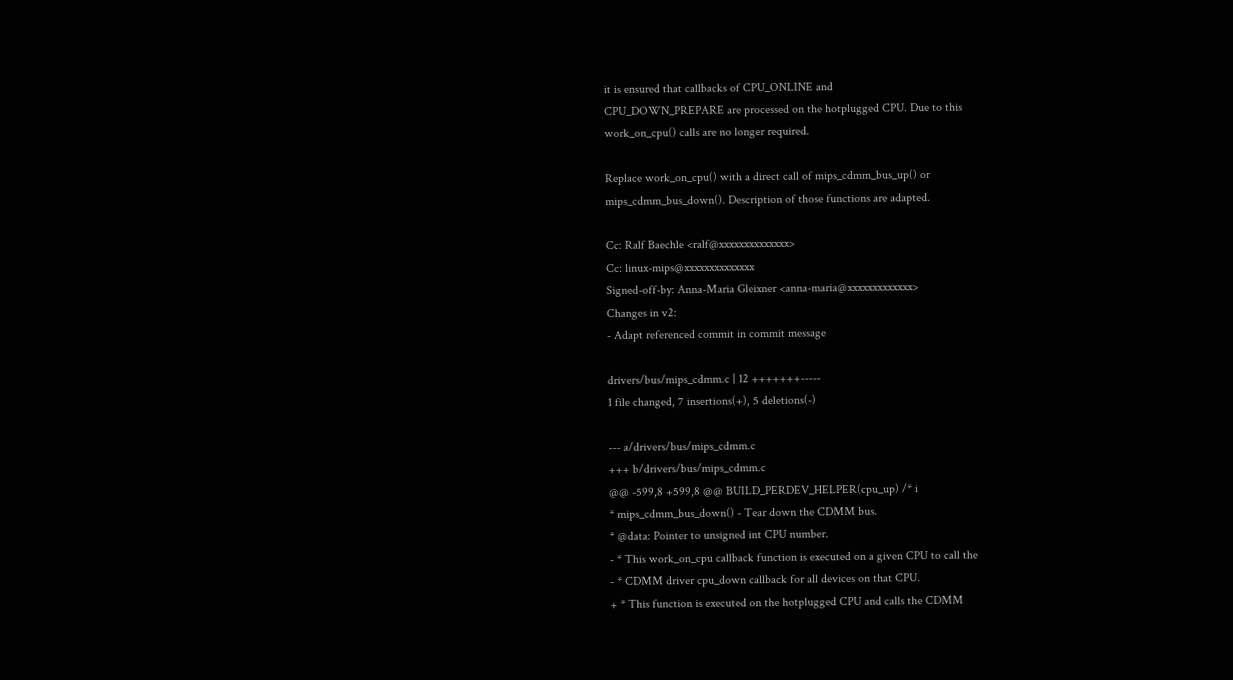it is ensured that callbacks of CPU_ONLINE and
CPU_DOWN_PREPARE are processed on the hotplugged CPU. Due to this
work_on_cpu() calls are no longer required.

Replace work_on_cpu() with a direct call of mips_cdmm_bus_up() or
mips_cdmm_bus_down(). Description of those functions are adapted.

Cc: Ralf Baechle <ralf@xxxxxxxxxxxxxx>
Cc: linux-mips@xxxxxxxxxxxxxx
Signed-off-by: Anna-Maria Gleixner <anna-maria@xxxxxxxxxxxxx>
Changes in v2:
- Adapt referenced commit in commit message

drivers/bus/mips_cdmm.c | 12 +++++++-----
1 file changed, 7 insertions(+), 5 deletions(-)

--- a/drivers/bus/mips_cdmm.c
+++ b/drivers/bus/mips_cdmm.c
@@ -599,8 +599,8 @@ BUILD_PERDEV_HELPER(cpu_up) /* i
* mips_cdmm_bus_down() - Tear down the CDMM bus.
* @data: Pointer to unsigned int CPU number.
- * This work_on_cpu callback function is executed on a given CPU to call the
- * CDMM driver cpu_down callback for all devices on that CPU.
+ * This function is executed on the hotplugged CPU and calls the CDMM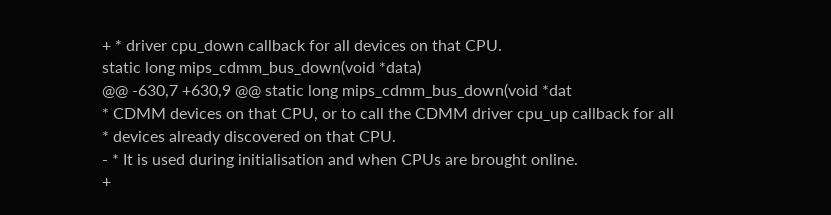+ * driver cpu_down callback for all devices on that CPU.
static long mips_cdmm_bus_down(void *data)
@@ -630,7 +630,9 @@ static long mips_cdmm_bus_down(void *dat
* CDMM devices on that CPU, or to call the CDMM driver cpu_up callback for all
* devices already discovered on that CPU.
- * It is used during initialisation and when CPUs are brought online.
+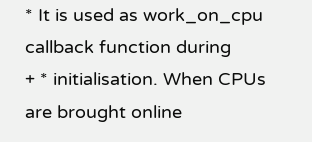* It is used as work_on_cpu callback function during
+ * initialisation. When CPUs are brought online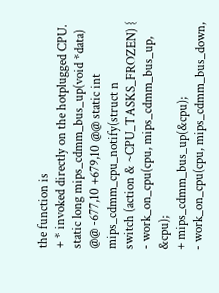the function is
+ * invoked directly on the hotplugged CPU.
static long mips_cdmm_bus_up(void *data)
@@ -677,10 +679,10 @@ static int mips_cdmm_cpu_notify(struct n
switch (action & ~CPU_TASKS_FROZEN) {
- work_on_cpu(cpu, mips_cdmm_bus_up, &cpu);
+ mips_cdmm_bus_up(&cpu);
- work_on_cpu(cpu, mips_cdmm_bus_down,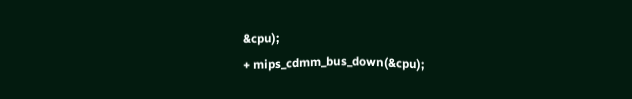&cpu);
+ mips_cdmm_bus_down(&cpu);